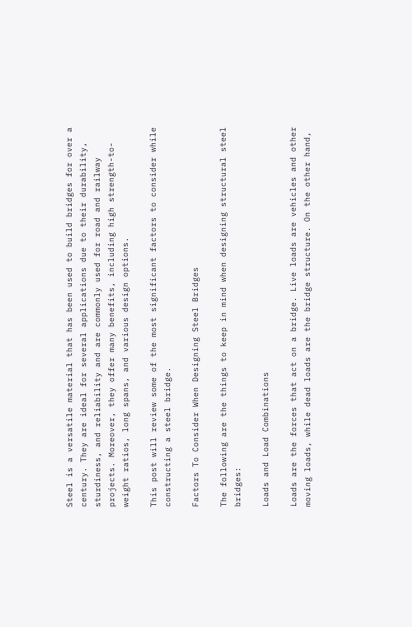Steel is a versatile material that has been used to build bridges for over a century. They are ideal for several applications due to their durability, sturdiness, and reliability and are commonly used for road and railway projects. Moreover, they offer many benefits, including high strength-to-weight ratios, long spans, and various design options.

This post will review some of the most significant factors to consider while constructing a steel bridge.

Factors To Consider When Designing Steel Bridges

The following are the things to keep in mind when designing structural steel bridges:

Loads and Load Combinations

Loads are the forces that act on a bridge. Live loads are vehicles and other moving loads, while dead loads are the bridge structure. On the other hand,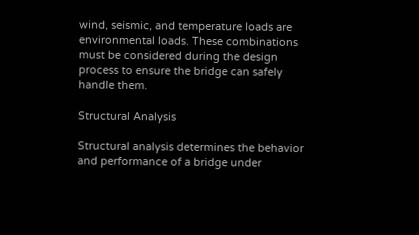wind, seismic, and temperature loads are environmental loads. These combinations must be considered during the design process to ensure the bridge can safely handle them.

Structural Analysis

Structural analysis determines the behavior and performance of a bridge under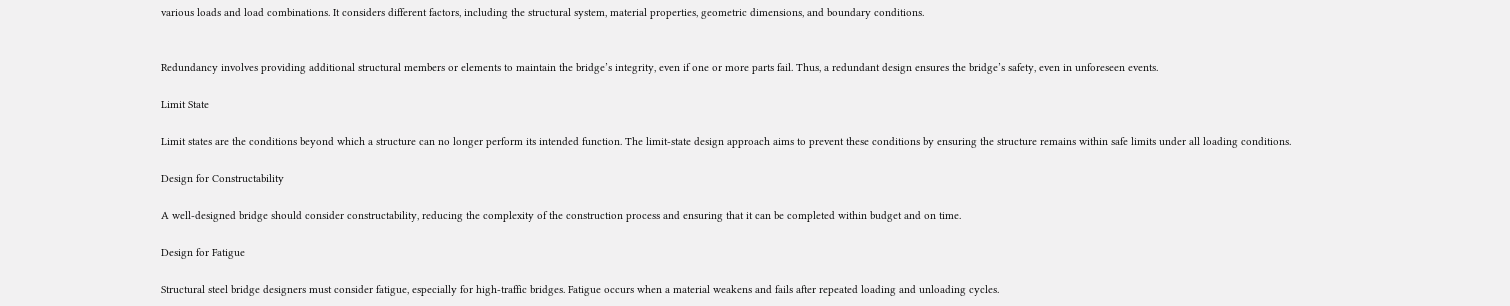various loads and load combinations. It considers different factors, including the structural system, material properties, geometric dimensions, and boundary conditions.


Redundancy involves providing additional structural members or elements to maintain the bridge’s integrity, even if one or more parts fail. Thus, a redundant design ensures the bridge’s safety, even in unforeseen events.

Limit State

Limit states are the conditions beyond which a structure can no longer perform its intended function. The limit-state design approach aims to prevent these conditions by ensuring the structure remains within safe limits under all loading conditions.

Design for Constructability

A well-designed bridge should consider constructability, reducing the complexity of the construction process and ensuring that it can be completed within budget and on time.

Design for Fatigue

Structural steel bridge designers must consider fatigue, especially for high-traffic bridges. Fatigue occurs when a material weakens and fails after repeated loading and unloading cycles.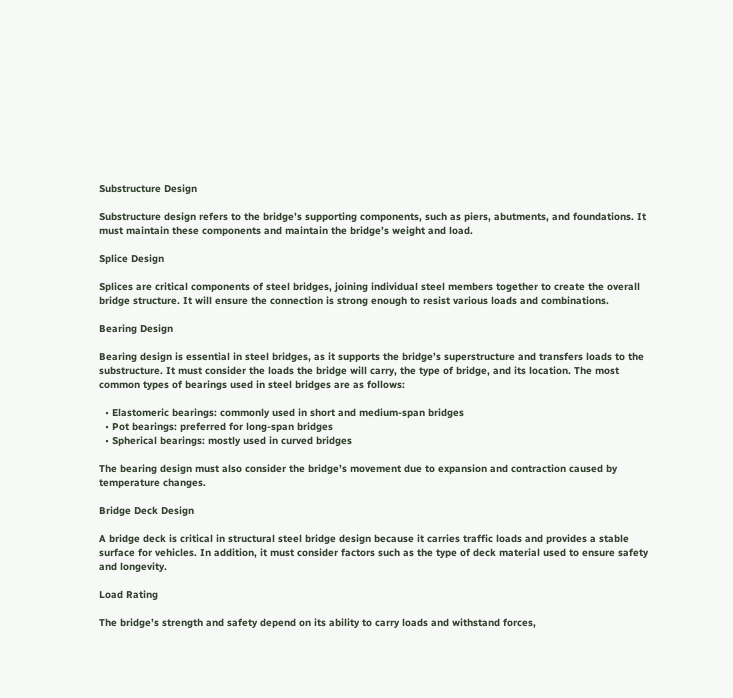Substructure Design

Substructure design refers to the bridge’s supporting components, such as piers, abutments, and foundations. It must maintain these components and maintain the bridge’s weight and load.

Splice Design

Splices are critical components of steel bridges, joining individual steel members together to create the overall bridge structure. It will ensure the connection is strong enough to resist various loads and combinations.

Bearing Design

Bearing design is essential in steel bridges, as it supports the bridge’s superstructure and transfers loads to the substructure. It must consider the loads the bridge will carry, the type of bridge, and its location. The most common types of bearings used in steel bridges are as follows:

  • Elastomeric bearings: commonly used in short and medium-span bridges
  • Pot bearings: preferred for long-span bridges
  • Spherical bearings: mostly used in curved bridges

The bearing design must also consider the bridge’s movement due to expansion and contraction caused by temperature changes.

Bridge Deck Design

A bridge deck is critical in structural steel bridge design because it carries traffic loads and provides a stable surface for vehicles. In addition, it must consider factors such as the type of deck material used to ensure safety and longevity.

Load Rating

The bridge’s strength and safety depend on its ability to carry loads and withstand forces,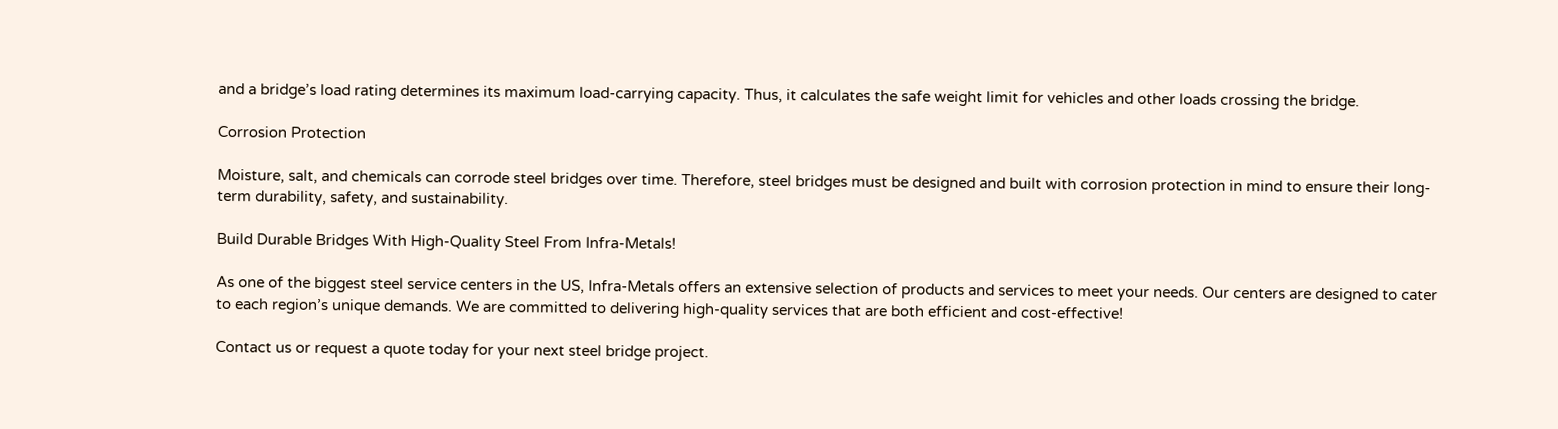and a bridge’s load rating determines its maximum load-carrying capacity. Thus, it calculates the safe weight limit for vehicles and other loads crossing the bridge.

Corrosion Protection

Moisture, salt, and chemicals can corrode steel bridges over time. Therefore, steel bridges must be designed and built with corrosion protection in mind to ensure their long-term durability, safety, and sustainability.

Build Durable Bridges With High-Quality Steel From Infra-Metals!

As one of the biggest steel service centers in the US, Infra-Metals offers an extensive selection of products and services to meet your needs. Our centers are designed to cater to each region’s unique demands. We are committed to delivering high-quality services that are both efficient and cost-effective!

Contact us or request a quote today for your next steel bridge project.